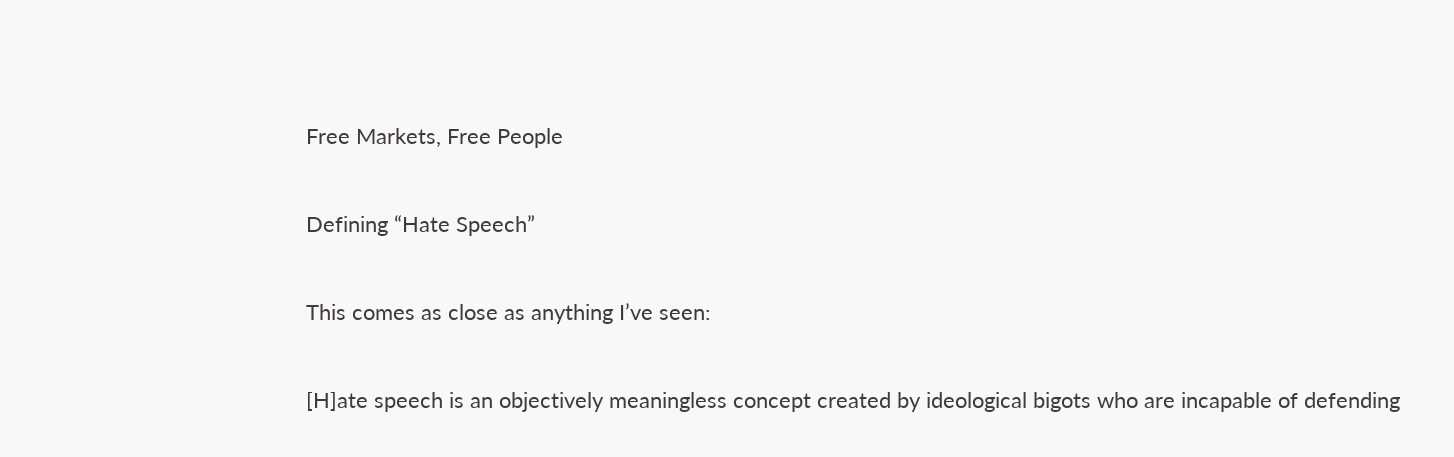Free Markets, Free People

Defining “Hate Speech”

This comes as close as anything I’ve seen:

[H]ate speech is an objectively meaningless concept created by ideological bigots who are incapable of defending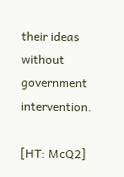their ideas without government intervention.

[HT: McQ2]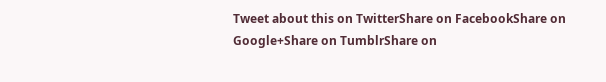Tweet about this on TwitterShare on FacebookShare on Google+Share on TumblrShare on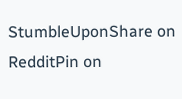StumbleUponShare on RedditPin on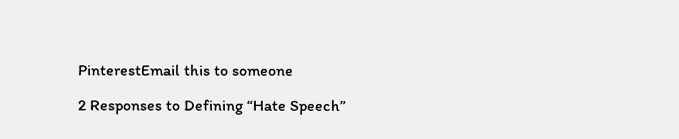PinterestEmail this to someone

2 Responses to Defining “Hate Speech”